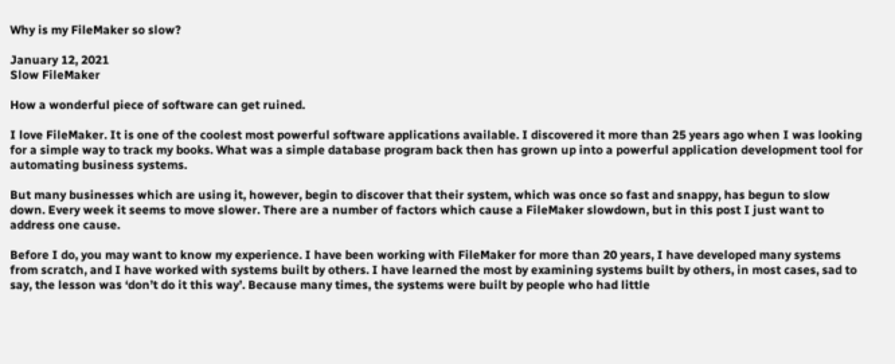Why is my FileMaker so slow?

January 12, 2021
Slow FileMaker

How a wonderful piece of software can get ruined.

I love FileMaker. It is one of the coolest most powerful software applications available. I discovered it more than 25 years ago when I was looking for a simple way to track my books. What was a simple database program back then has grown up into a powerful application development tool for automating business systems.

But many businesses which are using it, however, begin to discover that their system, which was once so fast and snappy, has begun to slow down. Every week it seems to move slower. There are a number of factors which cause a FileMaker slowdown, but in this post I just want to address one cause.

Before I do, you may want to know my experience. I have been working with FileMaker for more than 20 years, I have developed many systems from scratch, and I have worked with systems built by others. I have learned the most by examining systems built by others, in most cases, sad to say, the lesson was ‘don’t do it this way’. Because many times, the systems were built by people who had little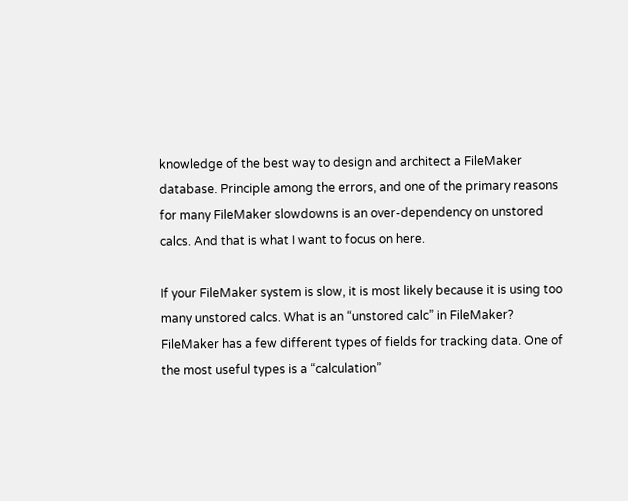knowledge of the best way to design and architect a FileMaker database. Principle among the errors, and one of the primary reasons for many FileMaker slowdowns is an over-dependency on unstored calcs. And that is what I want to focus on here.

If your FileMaker system is slow, it is most likely because it is using too many unstored calcs. What is an “unstored calc” in FileMaker? FileMaker has a few different types of fields for tracking data. One of the most useful types is a “calculation”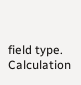field type. Calculation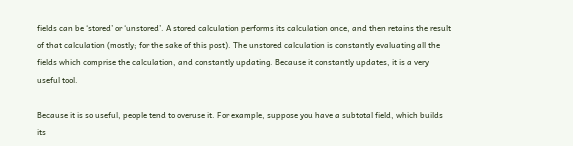fields can be ‘stored’ or ‘unstored’. A stored calculation performs its calculation once, and then retains the result of that calculation (mostly; for the sake of this post). The unstored calculation is constantly evaluating all the fields which comprise the calculation, and constantly updating. Because it constantly updates, it is a very useful tool.

Because it is so useful, people tend to overuse it. For example, suppose you have a subtotal field, which builds its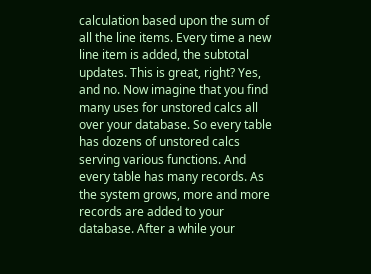calculation based upon the sum of all the line items. Every time a new line item is added, the subtotal updates. This is great, right? Yes, and no. Now imagine that you find many uses for unstored calcs all over your database. So every table has dozens of unstored calcs serving various functions. And every table has many records. As the system grows, more and more records are added to your database. After a while your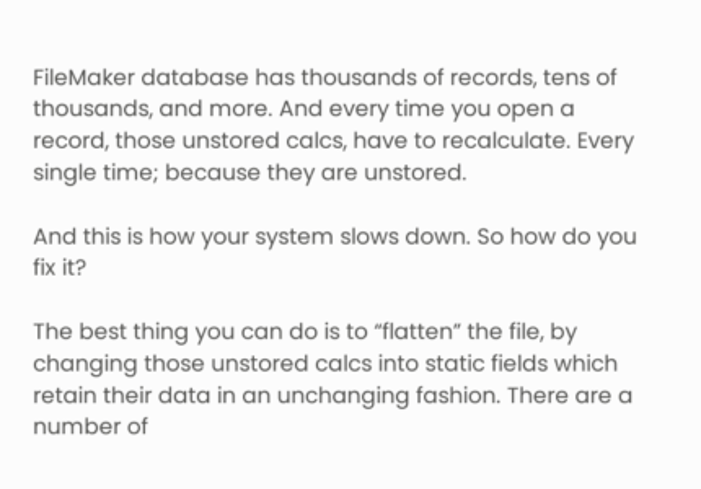FileMaker database has thousands of records, tens of thousands, and more. And every time you open a record, those unstored calcs, have to recalculate. Every single time; because they are unstored.

And this is how your system slows down. So how do you fix it?

The best thing you can do is to “flatten” the file, by changing those unstored calcs into static fields which retain their data in an unchanging fashion. There are a number of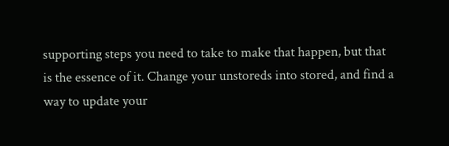supporting steps you need to take to make that happen, but that is the essence of it. Change your unstoreds into stored, and find a way to update your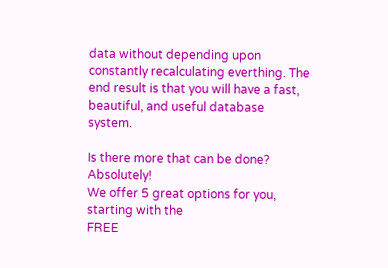data without depending upon constantly recalculating everthing. The end result is that you will have a fast, beautiful, and useful database system.

Is there more that can be done? Absolutely!
We offer 5 great options for you, starting with the
FREE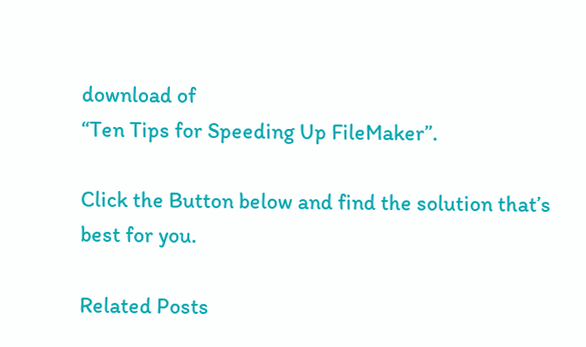download of
“Ten Tips for Speeding Up FileMaker”.

Click the Button below and find the solution that’s best for you.

Related Posts